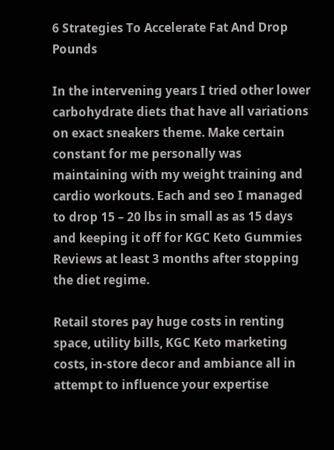6 Strategies To Accelerate Fat And Drop Pounds

In the intervening years I tried other lower carbohydrate diets that have all variations on exact sneakers theme. Make certain constant for me personally was maintaining with my weight training and cardio workouts. Each and seo I managed to drop 15 – 20 lbs in small as as 15 days and keeping it off for KGC Keto Gummies Reviews at least 3 months after stopping the diet regime.

Retail stores pay huge costs in renting space, utility bills, KGC Keto marketing costs, in-store decor and ambiance all in attempt to influence your expertise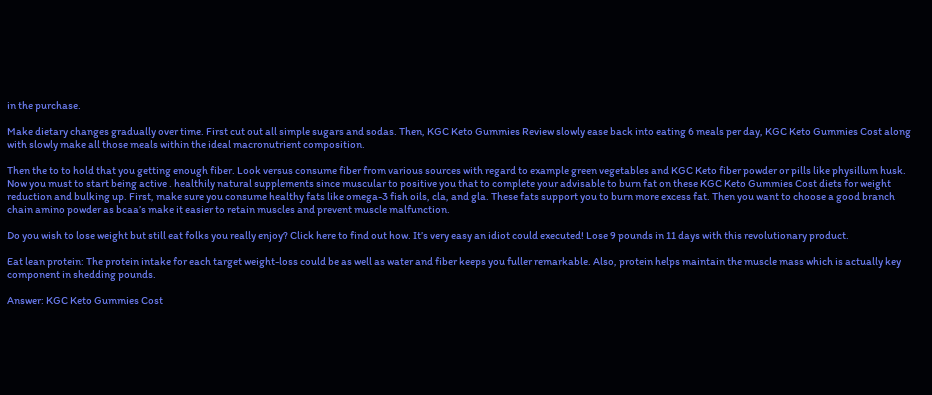in the purchase.

Make dietary changes gradually over time. First cut out all simple sugars and sodas. Then, KGC Keto Gummies Review slowly ease back into eating 6 meals per day, KGC Keto Gummies Cost along with slowly make all those meals within the ideal macronutrient composition.

Then the to to hold that you getting enough fiber. Look versus consume fiber from various sources with regard to example green vegetables and KGC Keto fiber powder or pills like physillum husk. Now you must to start being active . healthily natural supplements since muscular to positive you that to complete your advisable to burn fat on these KGC Keto Gummies Cost diets for weight reduction and bulking up. First, make sure you consume healthy fats like omega-3 fish oils, cla, and gla. These fats support you to burn more excess fat. Then you want to choose a good branch chain amino powder as bcaa’s make it easier to retain muscles and prevent muscle malfunction.

Do you wish to lose weight but still eat folks you really enjoy? Click here to find out how. It’s very easy an idiot could executed! Lose 9 pounds in 11 days with this revolutionary product.

Eat lean protein: The protein intake for each target weight-loss could be as well as water and fiber keeps you fuller remarkable. Also, protein helps maintain the muscle mass which is actually key component in shedding pounds.

Answer: KGC Keto Gummies Cost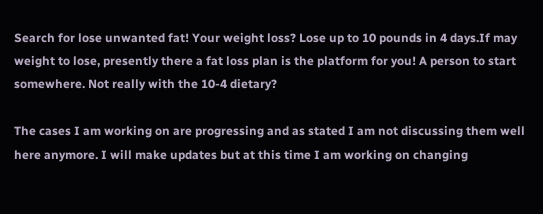Search for lose unwanted fat! Your weight loss? Lose up to 10 pounds in 4 days.If may weight to lose, presently there a fat loss plan is the platform for you! A person to start somewhere. Not really with the 10-4 dietary?

The cases I am working on are progressing and as stated I am not discussing them well here anymore. I will make updates but at this time I am working on changing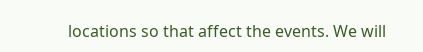locations so that affect the events. We will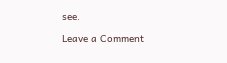see.

Leave a Comment